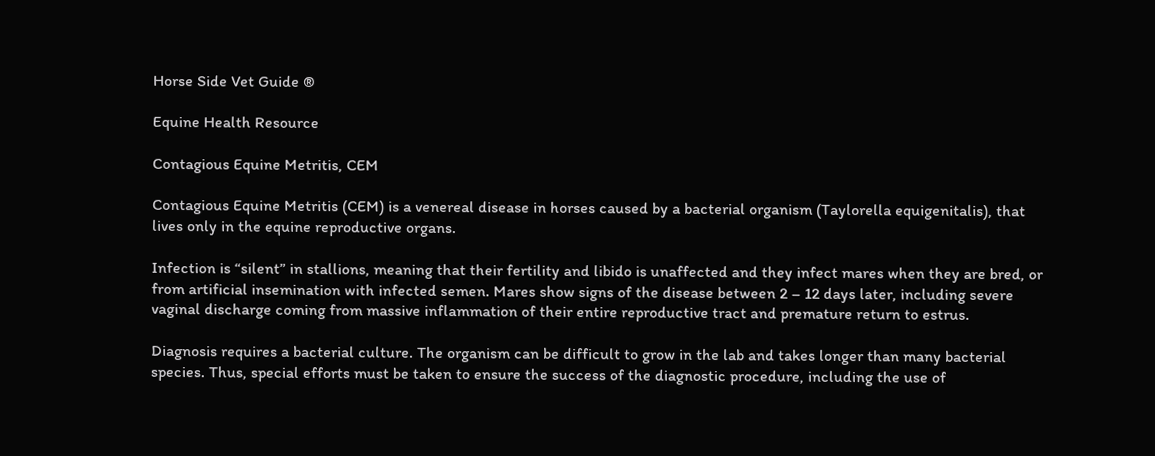Horse Side Vet Guide ®

Equine Health Resource

Contagious Equine Metritis, CEM

Contagious Equine Metritis (CEM) is a venereal disease in horses caused by a bacterial organism (Taylorella equigenitalis), that lives only in the equine reproductive organs.

Infection is “silent” in stallions, meaning that their fertility and libido is unaffected and they infect mares when they are bred, or from artificial insemination with infected semen. Mares show signs of the disease between 2 – 12 days later, including severe vaginal discharge coming from massive inflammation of their entire reproductive tract and premature return to estrus.

Diagnosis requires a bacterial culture. The organism can be difficult to grow in the lab and takes longer than many bacterial species. Thus, special efforts must be taken to ensure the success of the diagnostic procedure, including the use of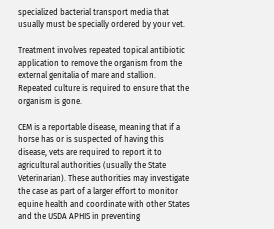specialized bacterial transport media that usually must be specially ordered by your vet.

Treatment involves repeated topical antibiotic application to remove the organism from the external genitalia of mare and stallion. Repeated culture is required to ensure that the organism is gone.

CEM is a reportable disease, meaning that if a horse has or is suspected of having this disease, vets are required to report it to agricultural authorities (usually the State Veterinarian). These authorities may investigate the case as part of a larger effort to monitor equine health and coordinate with other States and the USDA APHIS in preventing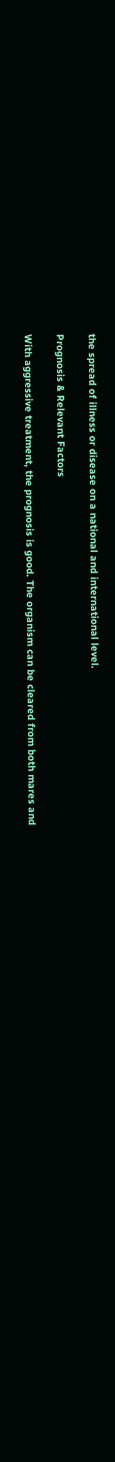the spread of illness or disease on a national and international level.

Prognosis & Relevant Factors

With aggressive treatment, the prognosis is good. The organism can be cleared from both mares and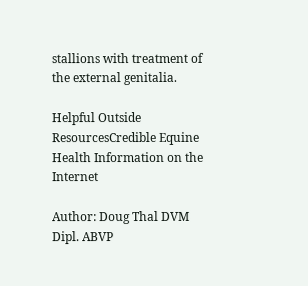stallions with treatment of the external genitalia.

Helpful Outside ResourcesCredible Equine Health Information on the Internet

Author: Doug Thal DVM Dipl. ABVP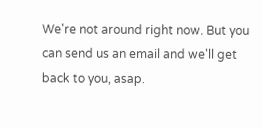We're not around right now. But you can send us an email and we'll get back to you, asap.